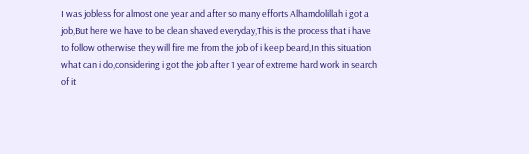I was jobless for almost one year and after so many efforts Alhamdolillah i got a job,But here we have to be clean shaved everyday,This is the process that i have to follow otherwise they will fire me from the job of i keep beard,In this situation what can i do,considering i got the job after 1 year of extreme hard work in search of it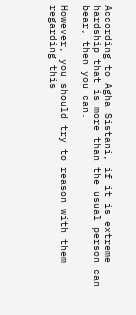According to Agha Sistani, if it is extreme hardship that is more than the usual person can bear, then you can.

However, you should try to reason with them regarding this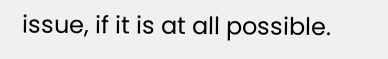issue, if it is at all possible.